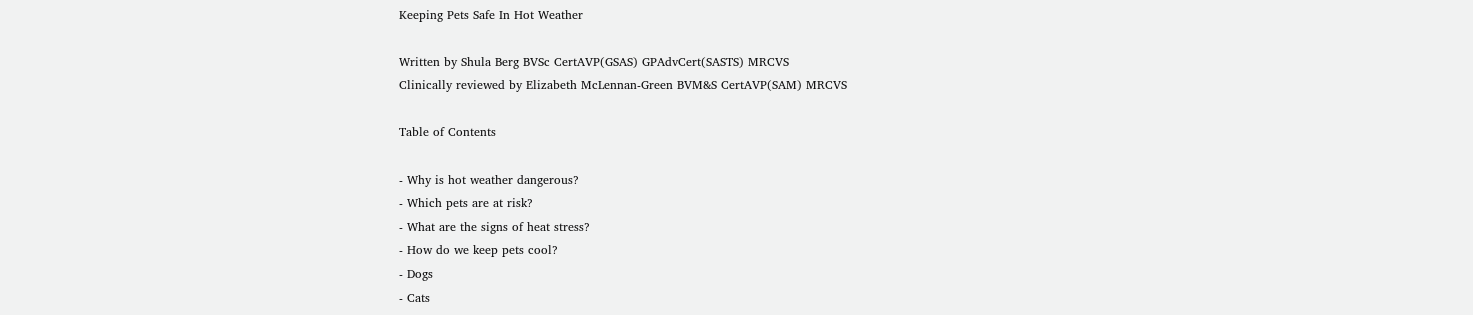Keeping Pets Safe In Hot Weather

Written by Shula Berg BVSc CertAVP(GSAS) GPAdvCert(SASTS) MRCVS
Clinically reviewed by Elizabeth McLennan-Green BVM&S CertAVP(SAM) MRCVS

Table of Contents

- Why is hot weather dangerous?
- Which pets are at risk?
- What are the signs of heat stress?
- How do we keep pets cool?
- Dogs
- Cats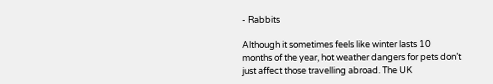- Rabbits

Although it sometimes feels like winter lasts 10 months of the year, hot weather dangers for pets don’t just affect those travelling abroad. The UK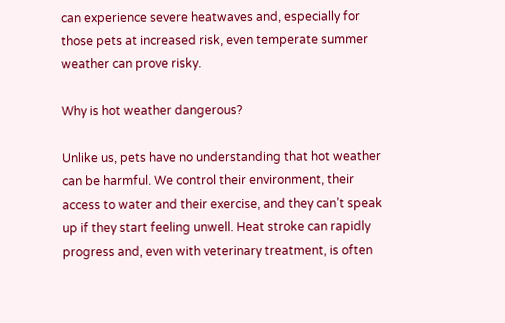can experience severe heatwaves and, especially for those pets at increased risk, even temperate summer weather can prove risky.

Why is hot weather dangerous?

Unlike us, pets have no understanding that hot weather can be harmful. We control their environment, their access to water and their exercise, and they can’t speak up if they start feeling unwell. Heat stroke can rapidly progress and, even with veterinary treatment, is often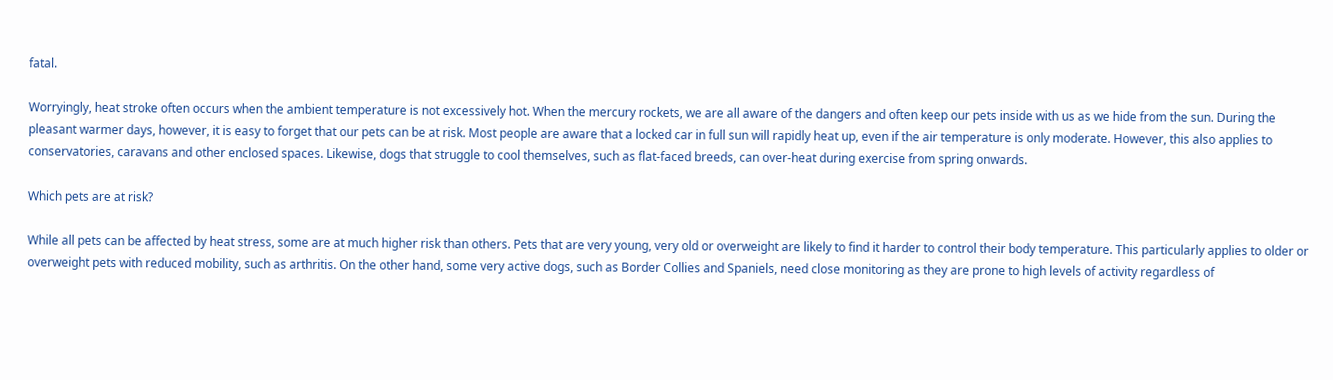fatal.

Worryingly, heat stroke often occurs when the ambient temperature is not excessively hot. When the mercury rockets, we are all aware of the dangers and often keep our pets inside with us as we hide from the sun. During the pleasant warmer days, however, it is easy to forget that our pets can be at risk. Most people are aware that a locked car in full sun will rapidly heat up, even if the air temperature is only moderate. However, this also applies to conservatories, caravans and other enclosed spaces. Likewise, dogs that struggle to cool themselves, such as flat-faced breeds, can over-heat during exercise from spring onwards.

Which pets are at risk?

While all pets can be affected by heat stress, some are at much higher risk than others. Pets that are very young, very old or overweight are likely to find it harder to control their body temperature. This particularly applies to older or overweight pets with reduced mobility, such as arthritis. On the other hand, some very active dogs, such as Border Collies and Spaniels, need close monitoring as they are prone to high levels of activity regardless of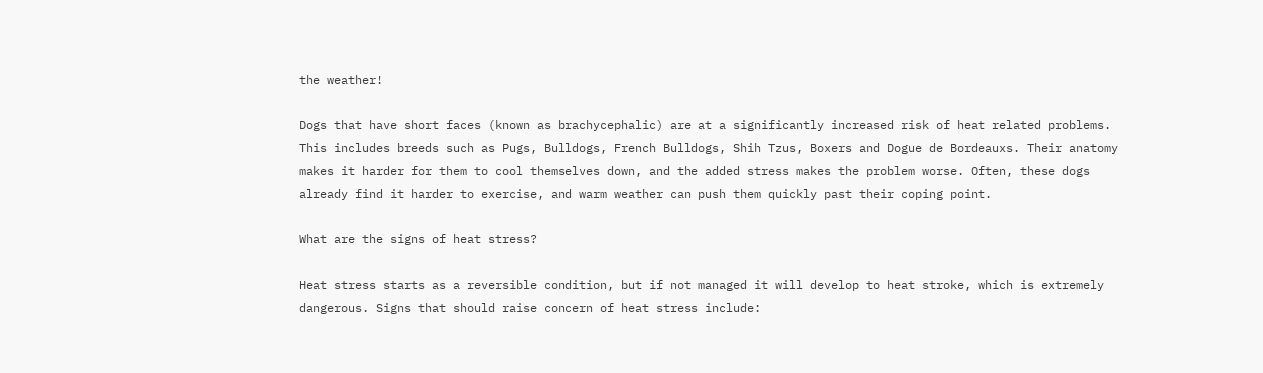the weather!

Dogs that have short faces (known as brachycephalic) are at a significantly increased risk of heat related problems. This includes breeds such as Pugs, Bulldogs, French Bulldogs, Shih Tzus, Boxers and Dogue de Bordeauxs. Their anatomy makes it harder for them to cool themselves down, and the added stress makes the problem worse. Often, these dogs already find it harder to exercise, and warm weather can push them quickly past their coping point.

What are the signs of heat stress?

Heat stress starts as a reversible condition, but if not managed it will develop to heat stroke, which is extremely dangerous. Signs that should raise concern of heat stress include: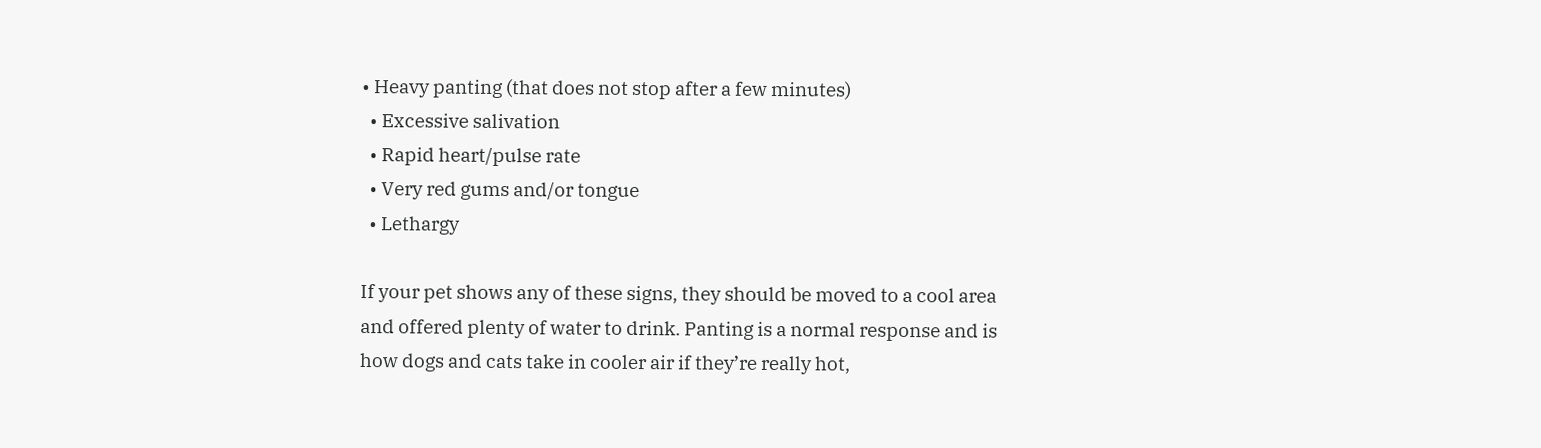• Heavy panting (that does not stop after a few minutes)
  • Excessive salivation
  • Rapid heart/pulse rate
  • Very red gums and/or tongue
  • Lethargy

If your pet shows any of these signs, they should be moved to a cool area and offered plenty of water to drink. Panting is a normal response and is how dogs and cats take in cooler air if they’re really hot,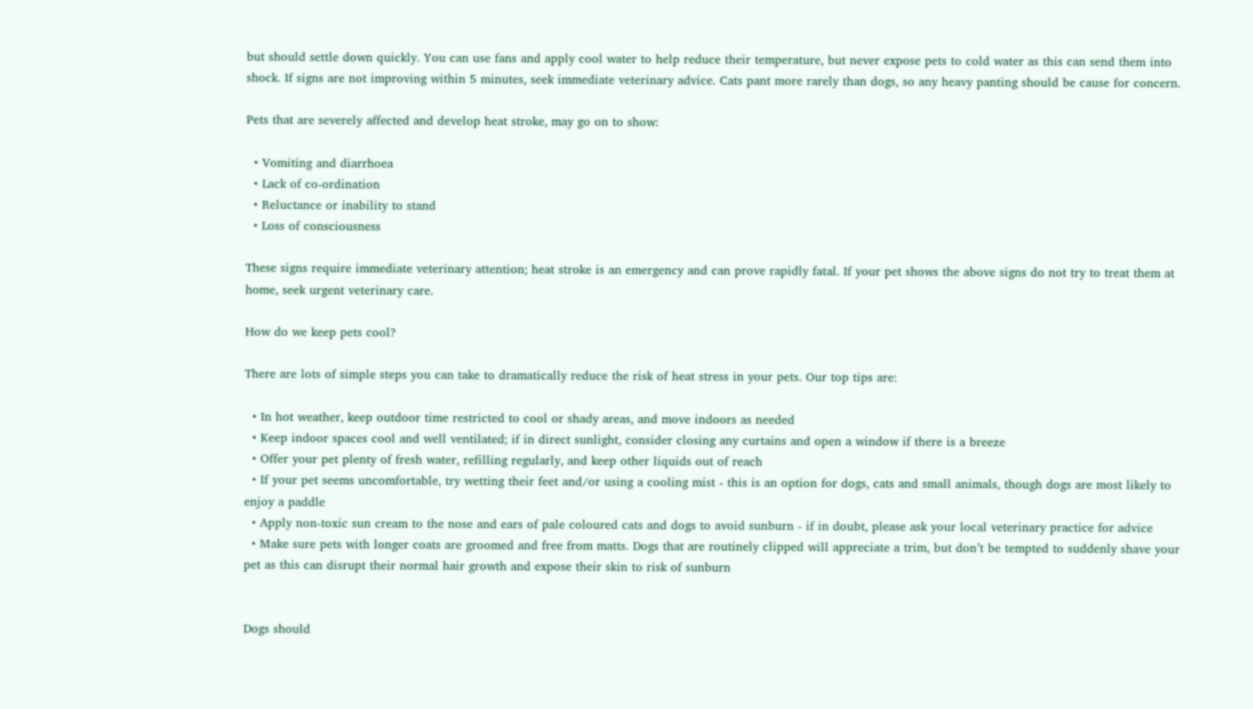but should settle down quickly. You can use fans and apply cool water to help reduce their temperature, but never expose pets to cold water as this can send them into shock. If signs are not improving within 5 minutes, seek immediate veterinary advice. Cats pant more rarely than dogs, so any heavy panting should be cause for concern.

Pets that are severely affected and develop heat stroke, may go on to show:

  • Vomiting and diarrhoea
  • Lack of co-ordination
  • Reluctance or inability to stand
  • Loss of consciousness

These signs require immediate veterinary attention; heat stroke is an emergency and can prove rapidly fatal. If your pet shows the above signs do not try to treat them at home, seek urgent veterinary care.

How do we keep pets cool?

There are lots of simple steps you can take to dramatically reduce the risk of heat stress in your pets. Our top tips are:

  • In hot weather, keep outdoor time restricted to cool or shady areas, and move indoors as needed
  • Keep indoor spaces cool and well ventilated; if in direct sunlight, consider closing any curtains and open a window if there is a breeze
  • Offer your pet plenty of fresh water, refilling regularly, and keep other liquids out of reach
  • If your pet seems uncomfortable, try wetting their feet and/or using a cooling mist - this is an option for dogs, cats and small animals, though dogs are most likely to enjoy a paddle
  • Apply non-toxic sun cream to the nose and ears of pale coloured cats and dogs to avoid sunburn - if in doubt, please ask your local veterinary practice for advice
  • Make sure pets with longer coats are groomed and free from matts. Dogs that are routinely clipped will appreciate a trim, but don’t be tempted to suddenly shave your pet as this can disrupt their normal hair growth and expose their skin to risk of sunburn


Dogs should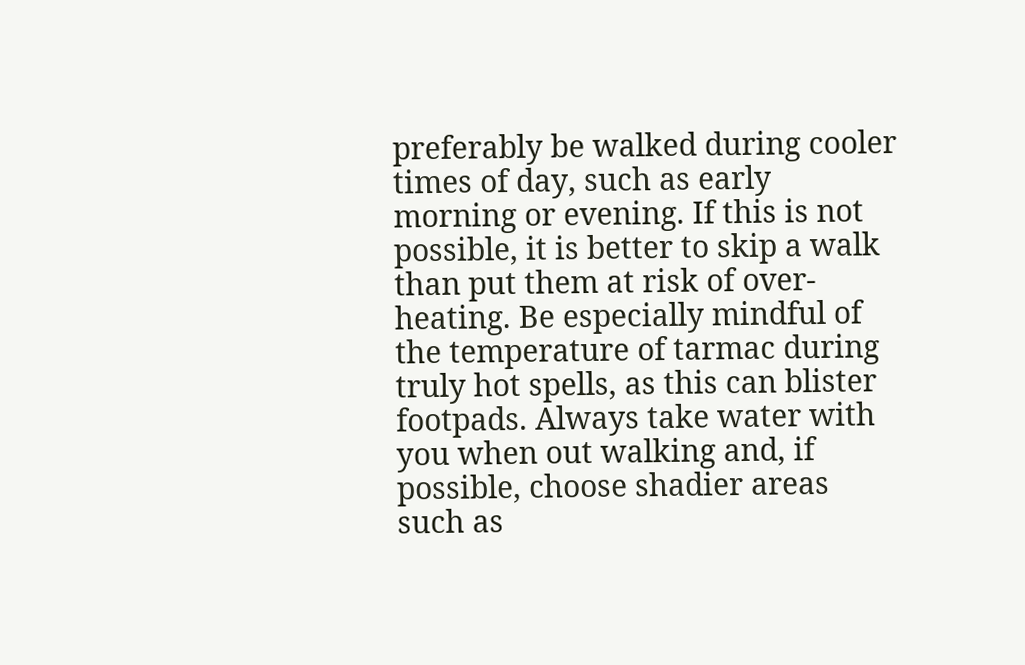preferably be walked during cooler times of day, such as early morning or evening. If this is not possible, it is better to skip a walk than put them at risk of over-heating. Be especially mindful of the temperature of tarmac during truly hot spells, as this can blister footpads. Always take water with you when out walking and, if possible, choose shadier areas such as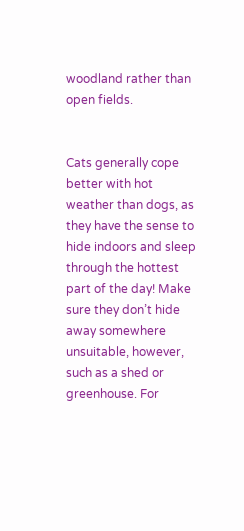woodland rather than open fields.


Cats generally cope better with hot weather than dogs, as they have the sense to hide indoors and sleep through the hottest part of the day! Make sure they don’t hide away somewhere unsuitable, however, such as a shed or greenhouse. For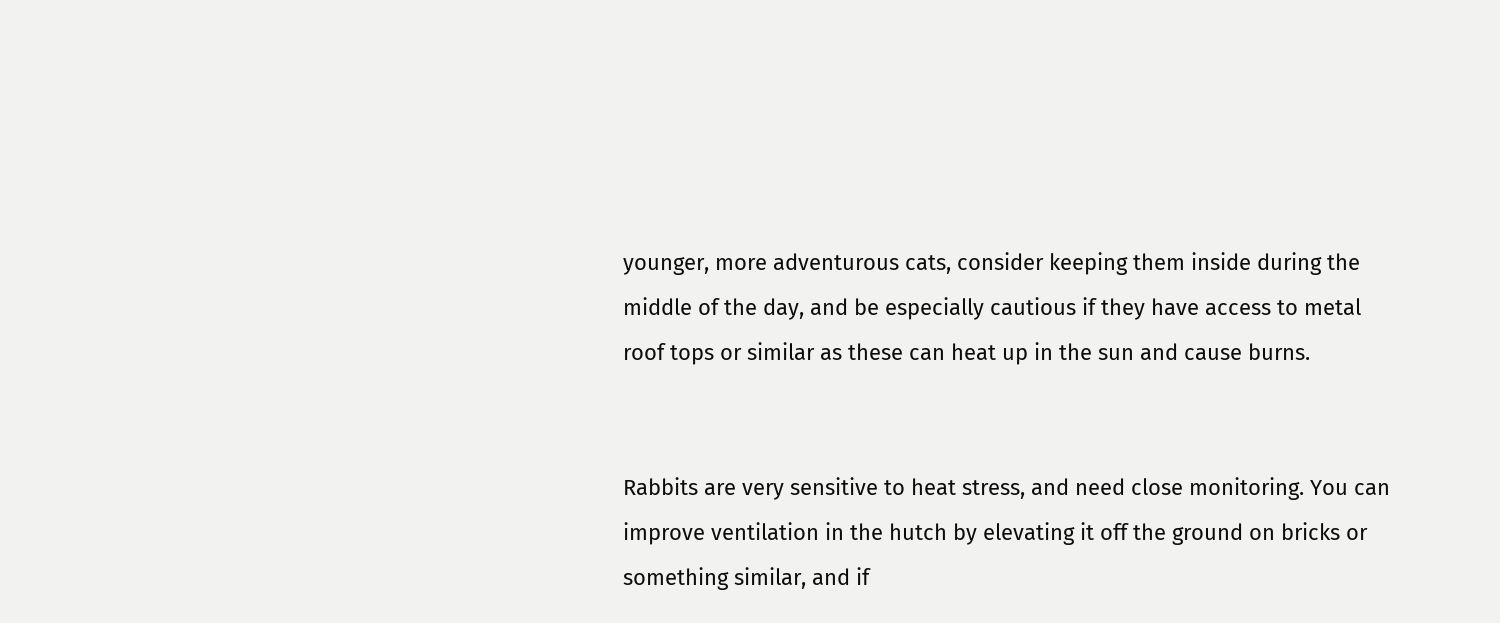younger, more adventurous cats, consider keeping them inside during the middle of the day, and be especially cautious if they have access to metal roof tops or similar as these can heat up in the sun and cause burns.


Rabbits are very sensitive to heat stress, and need close monitoring. You can improve ventilation in the hutch by elevating it off the ground on bricks or something similar, and if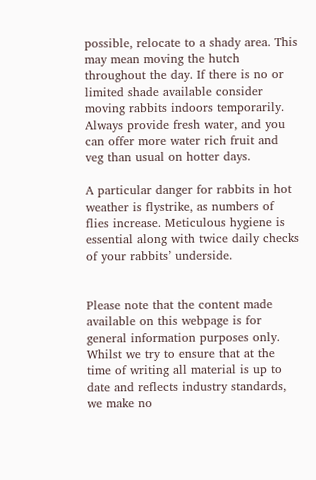possible, relocate to a shady area. This may mean moving the hutch throughout the day. If there is no or limited shade available consider moving rabbits indoors temporarily. Always provide fresh water, and you can offer more water rich fruit and veg than usual on hotter days.

A particular danger for rabbits in hot weather is flystrike, as numbers of flies increase. Meticulous hygiene is essential along with twice daily checks of your rabbits’ underside.


Please note that the content made available on this webpage is for general information purposes only. Whilst we try to ensure that at the time of writing all material is up to date and reflects industry standards, we make no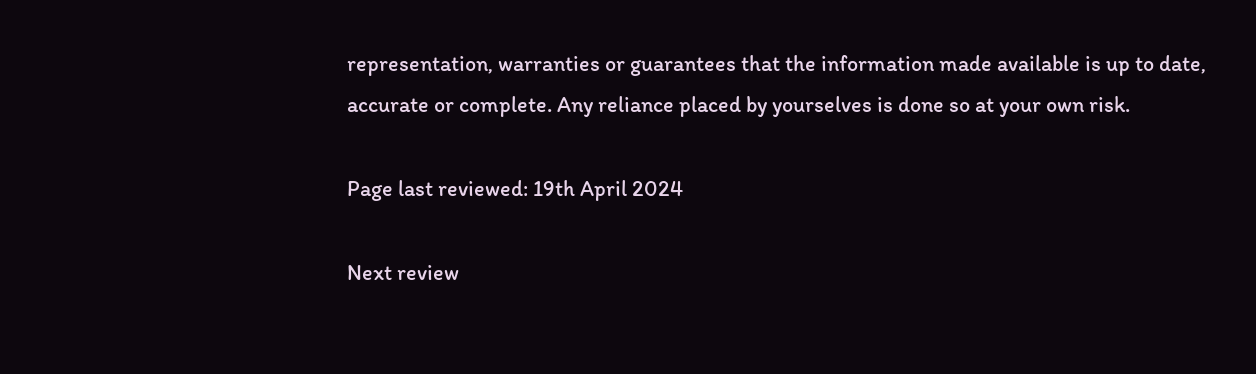representation, warranties or guarantees that the information made available is up to date, accurate or complete. Any reliance placed by yourselves is done so at your own risk.

Page last reviewed: 19th April 2024

Next review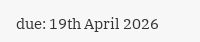due: 19th April 2026